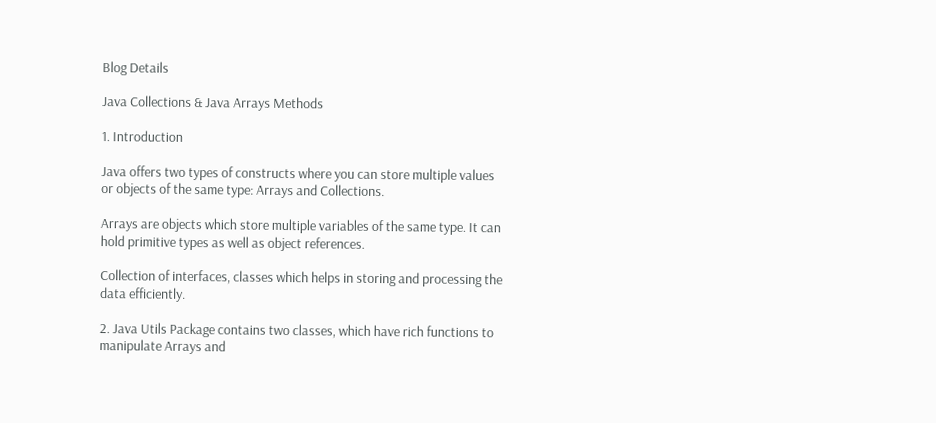Blog Details

Java Collections & Java Arrays Methods

1. Introduction

Java offers two types of constructs where you can store multiple values or objects of the same type: Arrays and Collections.

Arrays are objects which store multiple variables of the same type. It can hold primitive types as well as object references.

Collection of interfaces, classes which helps in storing and processing the data efficiently.

2. Java Utils Package contains two classes, which have rich functions to manipulate Arrays and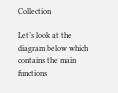Collection

Let’s look at the diagram below which contains the main functions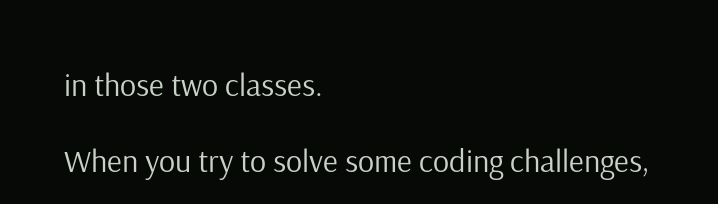in those two classes.

When you try to solve some coding challenges,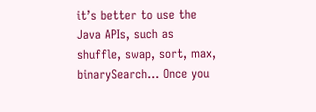it’s better to use the Java APIs, such as shuffle, swap, sort, max, binarySearch… Once you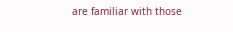are familiar with those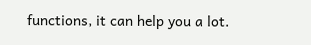functions, it can help you a lot.